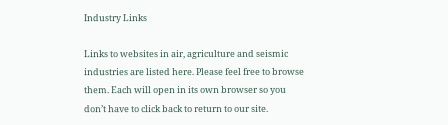Industry Links

Links to websites in air, agriculture and seismic industries are listed here. Please feel free to browse them. Each will open in its own browser so you don’t have to click back to return to our site.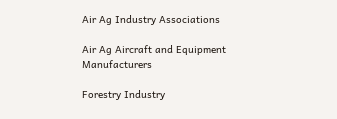Air Ag Industry Associations

Air Ag Aircraft and Equipment Manufacturers

Forestry Industry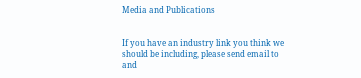Media and Publications


If you have an industry link you think we should be including, please send email to and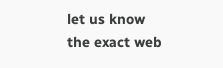let us know the exact web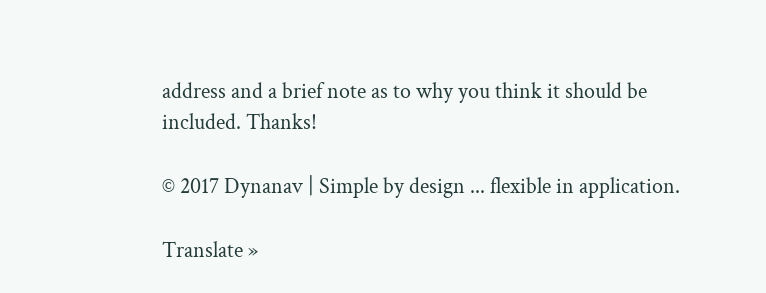address and a brief note as to why you think it should be included. Thanks!

© 2017 Dynanav | Simple by design ... flexible in application.

Translate »